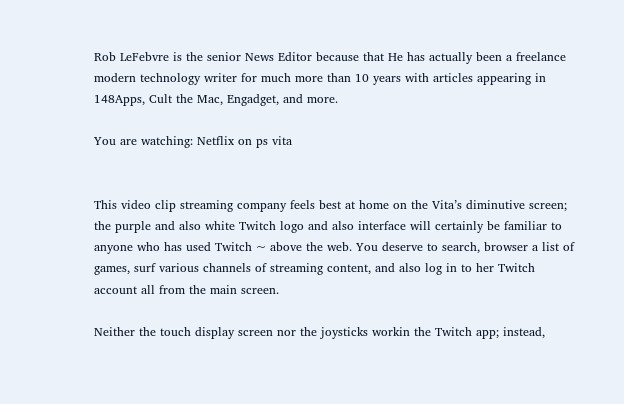Rob LeFebvre is the senior News Editor because that He has actually been a freelance modern technology writer for much more than 10 years with articles appearing in 148Apps, Cult the Mac, Engadget, and more.

You are watching: Netflix on ps vita


This video clip streaming company feels best at home on the Vita’s diminutive screen; the purple and also white Twitch logo and also interface will certainly be familiar to anyone who has used Twitch ~ above the web. You deserve to search, browser a list of games, surf various channels of streaming content, and also log in to her Twitch account all from the main screen.

Neither the touch display screen nor the joysticks workin the Twitch app; instead,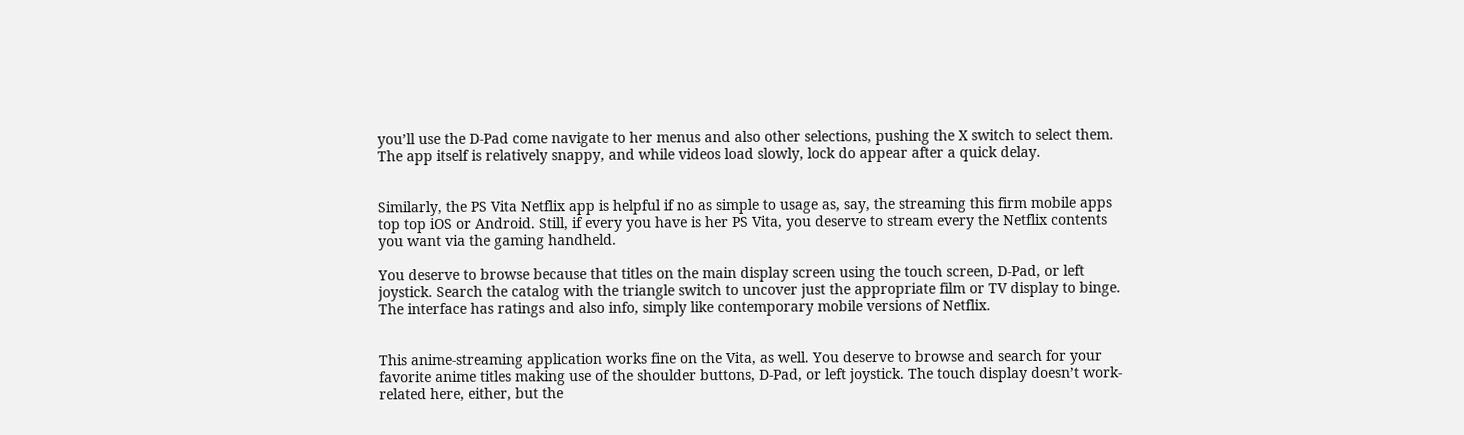you’ll use the D-Pad come navigate to her menus and also other selections, pushing the X switch to select them. The app itself is relatively snappy, and while videos load slowly, lock do appear after a quick delay.


Similarly, the PS Vita Netflix app is helpful if no as simple to usage as, say, the streaming this firm mobile apps top top iOS or Android. Still, if every you have is her PS Vita, you deserve to stream every the Netflix contents you want via the gaming handheld.

You deserve to browse because that titles on the main display screen using the touch screen, D-Pad, or left joystick. Search the catalog with the triangle switch to uncover just the appropriate film or TV display to binge. The interface has ratings and also info, simply like contemporary mobile versions of Netflix.


This anime-streaming application works fine on the Vita, as well. You deserve to browse and search for your favorite anime titles making use of the shoulder buttons, D-Pad, or left joystick. The touch display doesn’t work-related here, either, but the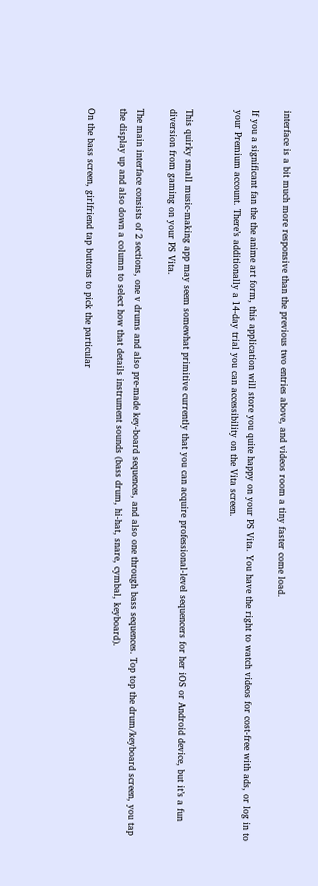interface is a bit much more responsive than the previous two entries above, and videos room a tiny faster come load.

If you a significant fan the the anime art form, this application will store you quite happy on your PS Vita. You have the right to watch videos for cost-free with ads, or log in to your Premium account. There’s additionally a 14-day trial you can accessibility on the Vita screen.


This quirky small music-making app may seem somewhat primitive currently that you can acquire professional-level sequencers for her iOS or Android device, but it’s a fun diversion from gaming on your PS Vita.

The main interface consists of 2 sections, one v drums and also pre-made key-board sequences, and also one through bass sequences. Top top the drum/keyboard screen, you tap the display up and also down a column to select how that details instrument sounds (bass drum, hi-hat, snare, cymbal, keyboard).

On the bass screen, girlfriend tap buttons to pick the particular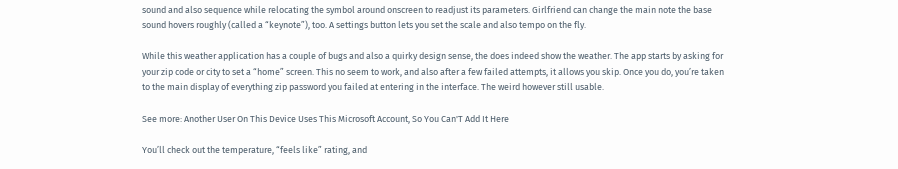sound and also sequence while relocating the symbol around onscreen to readjust its parameters. Girlfriend can change the main note the base sound hovers roughly (called a “keynote”), too. A settings button lets you set the scale and also tempo on the fly.

While this weather application has a couple of bugs and also a quirky design sense, the does indeed show the weather. The app starts by asking for your zip code or city to set a “home” screen. This no seem to work, and also after a few failed attempts, it allows you skip. Once you do, you’re taken to the main display of everything zip password you failed at entering in the interface. The weird however still usable.

See more: Another User On This Device Uses This Microsoft Account, So You Can'T Add It Here

You’ll check out the temperature, “feels like” rating, and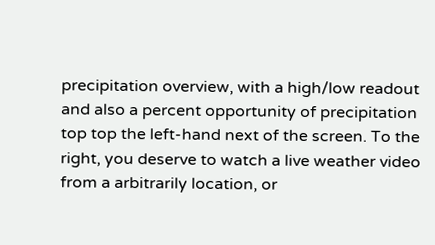precipitation overview, with a high/low readout and also a percent opportunity of precipitation top top the left-hand next of the screen. To the right, you deserve to watch a live weather video from a arbitrarily location, or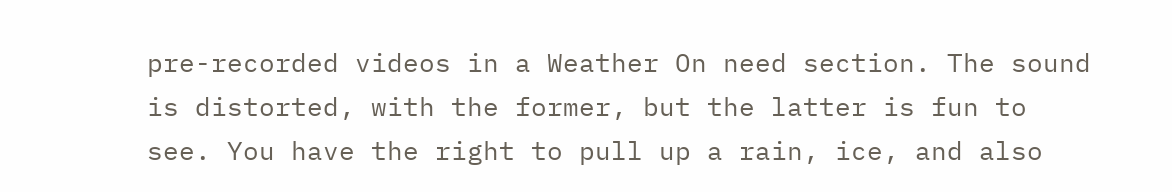pre-recorded videos in a Weather On need section. The sound is distorted, with the former, but the latter is fun to see. You have the right to pull up a rain, ice, and also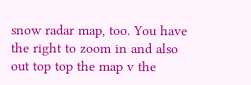snow radar map, too. You have the right to zoom in and also out top top the map v the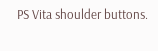PS Vita shoulder buttons.